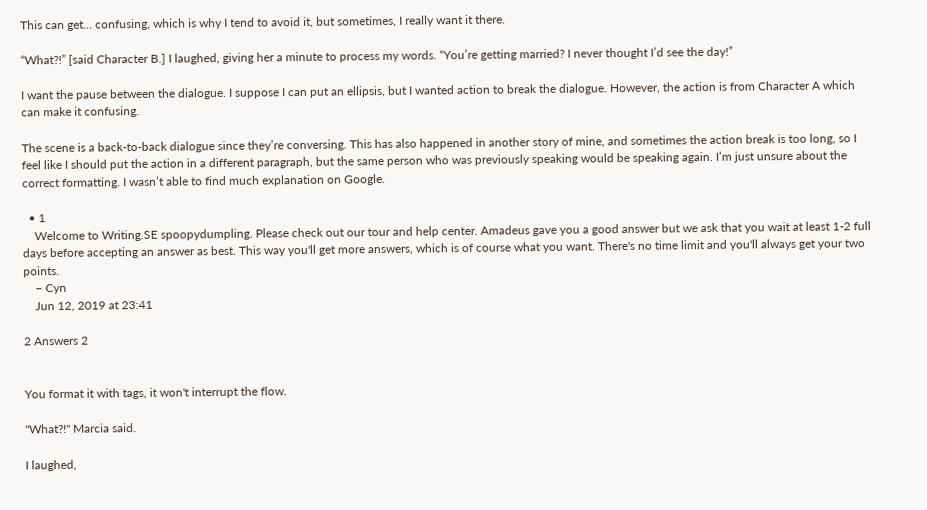This can get... confusing, which is why I tend to avoid it, but sometimes, I really want it there.

“What?!” [said Character B.] I laughed, giving her a minute to process my words. “You’re getting married? I never thought I’d see the day!”

I want the pause between the dialogue. I suppose I can put an ellipsis, but I wanted action to break the dialogue. However, the action is from Character A which can make it confusing.

The scene is a back-to-back dialogue since they’re conversing. This has also happened in another story of mine, and sometimes the action break is too long, so I feel like I should put the action in a different paragraph, but the same person who was previously speaking would be speaking again. I’m just unsure about the correct formatting. I wasn’t able to find much explanation on Google.

  • 1
    Welcome to Writing.SE spoopydumpling. Please check out our tour and help center. Amadeus gave you a good answer but we ask that you wait at least 1-2 full days before accepting an answer as best. This way you'll get more answers, which is of course what you want. There's no time limit and you'll always get your two points.
    – Cyn
    Jun 12, 2019 at 23:41

2 Answers 2


You format it with tags, it won't interrupt the flow.

"What?!" Marcia said.

I laughed,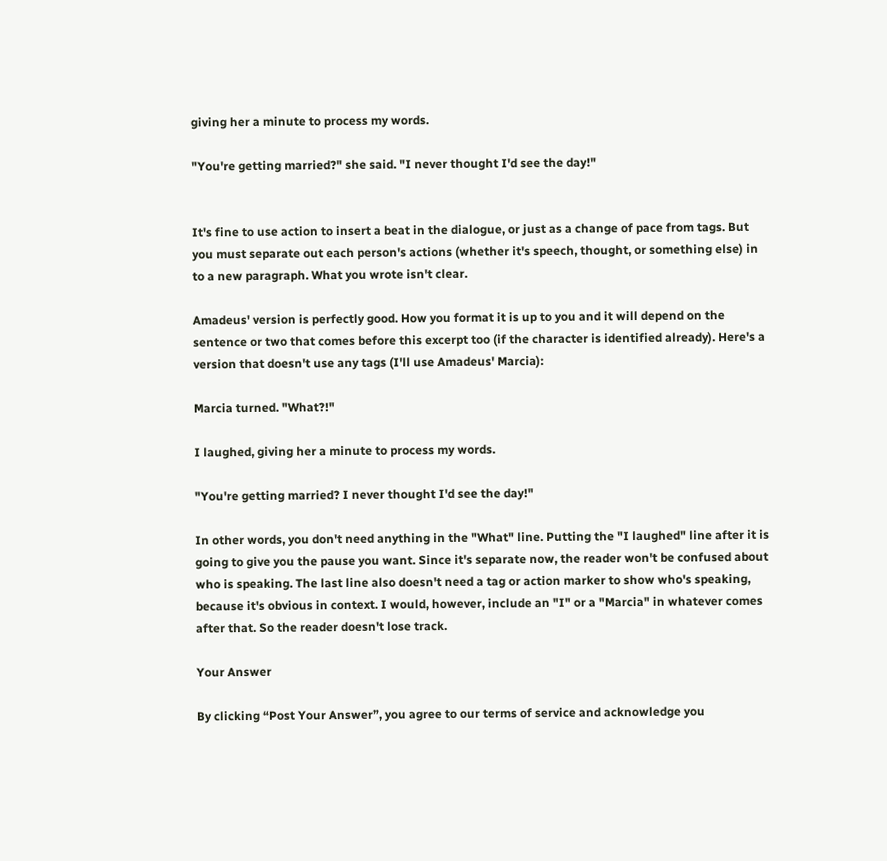giving her a minute to process my words.

"You're getting married?" she said. "I never thought I'd see the day!"


It's fine to use action to insert a beat in the dialogue, or just as a change of pace from tags. But you must separate out each person's actions (whether it's speech, thought, or something else) in to a new paragraph. What you wrote isn't clear.

Amadeus' version is perfectly good. How you format it is up to you and it will depend on the sentence or two that comes before this excerpt too (if the character is identified already). Here's a version that doesn't use any tags (I'll use Amadeus' Marcia):

Marcia turned. "What?!"

I laughed, giving her a minute to process my words.

"You're getting married? I never thought I'd see the day!"

In other words, you don't need anything in the "What" line. Putting the "I laughed" line after it is going to give you the pause you want. Since it's separate now, the reader won't be confused about who is speaking. The last line also doesn't need a tag or action marker to show who's speaking, because it's obvious in context. I would, however, include an "I" or a "Marcia" in whatever comes after that. So the reader doesn't lose track.

Your Answer

By clicking “Post Your Answer”, you agree to our terms of service and acknowledge you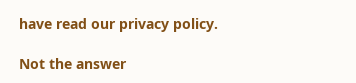have read our privacy policy.

Not the answer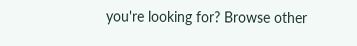you're looking for? Browse other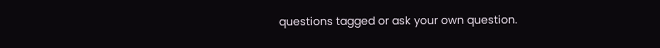questions tagged or ask your own question.